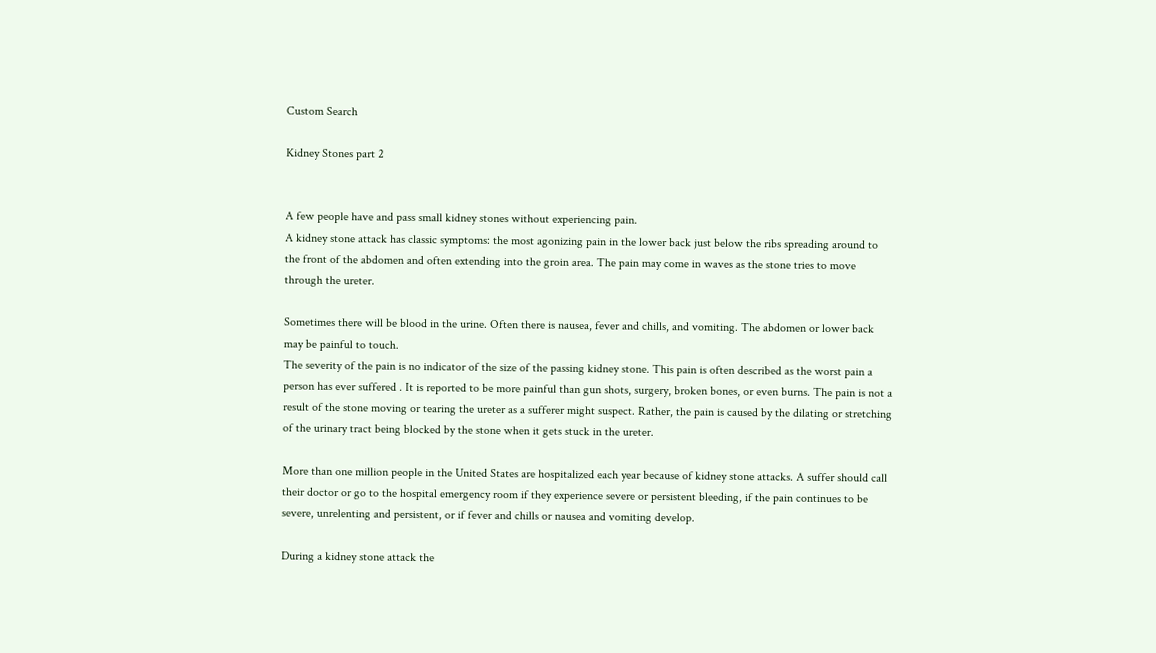Custom Search

Kidney Stones part 2


A few people have and pass small kidney stones without experiencing pain.
A kidney stone attack has classic symptoms: the most agonizing pain in the lower back just below the ribs spreading around to the front of the abdomen and often extending into the groin area. The pain may come in waves as the stone tries to move through the ureter.

Sometimes there will be blood in the urine. Often there is nausea, fever and chills, and vomiting. The abdomen or lower back may be painful to touch.
The severity of the pain is no indicator of the size of the passing kidney stone. This pain is often described as the worst pain a person has ever suffered . It is reported to be more painful than gun shots, surgery, broken bones, or even burns. The pain is not a result of the stone moving or tearing the ureter as a sufferer might suspect. Rather, the pain is caused by the dilating or stretching of the urinary tract being blocked by the stone when it gets stuck in the ureter.

More than one million people in the United States are hospitalized each year because of kidney stone attacks. A suffer should call their doctor or go to the hospital emergency room if they experience severe or persistent bleeding, if the pain continues to be severe, unrelenting and persistent, or if fever and chills or nausea and vomiting develop.

During a kidney stone attack the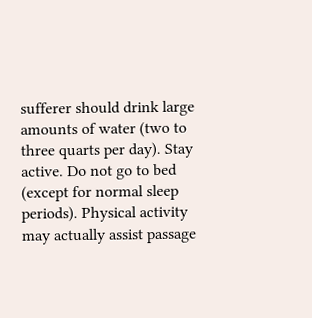sufferer should drink large amounts of water (two to three quarts per day). Stay active. Do not go to bed (except for normal sleep periods). Physical activity may actually assist passage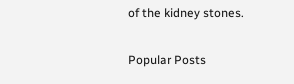of the kidney stones.

Popular Posts